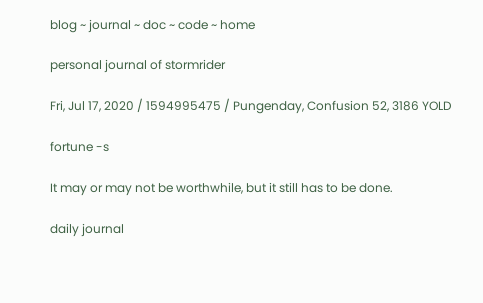blog ~ journal ~ doc ~ code ~ home

personal journal of stormrider

Fri, Jul 17, 2020 / 1594995475 / Pungenday, Confusion 52, 3186 YOLD

fortune -s

It may or may not be worthwhile, but it still has to be done.

daily journal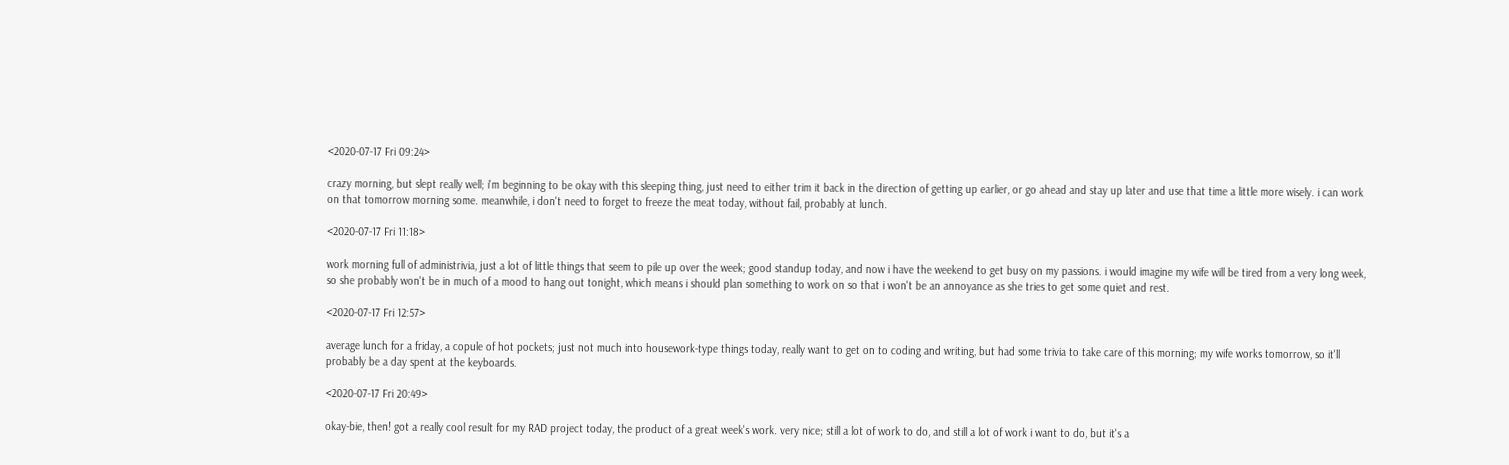<2020-07-17 Fri 09:24>

crazy morning, but slept really well; i'm beginning to be okay with this sleeping thing, just need to either trim it back in the direction of getting up earlier, or go ahead and stay up later and use that time a little more wisely. i can work on that tomorrow morning some. meanwhile, i don't need to forget to freeze the meat today, without fail, probably at lunch.

<2020-07-17 Fri 11:18>

work morning full of administrivia, just a lot of little things that seem to pile up over the week; good standup today, and now i have the weekend to get busy on my passions. i would imagine my wife will be tired from a very long week, so she probably won't be in much of a mood to hang out tonight, which means i should plan something to work on so that i won't be an annoyance as she tries to get some quiet and rest.

<2020-07-17 Fri 12:57>

average lunch for a friday, a copule of hot pockets; just not much into housework-type things today, really want to get on to coding and writing, but had some trivia to take care of this morning; my wife works tomorrow, so it'll probably be a day spent at the keyboards.

<2020-07-17 Fri 20:49>

okay-bie, then! got a really cool result for my RAD project today, the product of a great week's work. very nice; still a lot of work to do, and still a lot of work i want to do, but it's a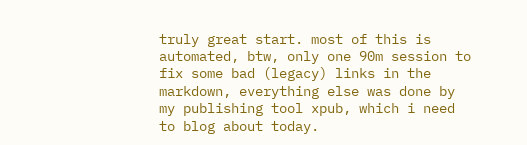truly great start. most of this is automated, btw, only one 90m session to fix some bad (legacy) links in the markdown, everything else was done by my publishing tool xpub, which i need to blog about today.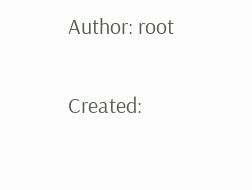Author: root

Created: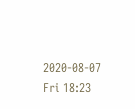2020-08-07 Fri 18:23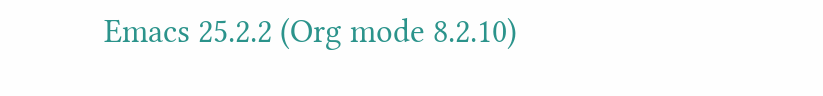Emacs 25.2.2 (Org mode 8.2.10)